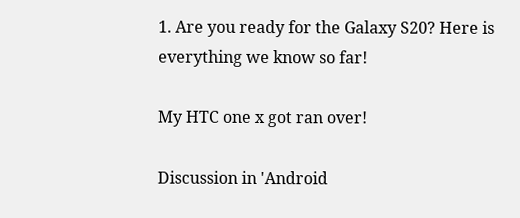1. Are you ready for the Galaxy S20? Here is everything we know so far!

My HTC one x got ran over!

Discussion in 'Android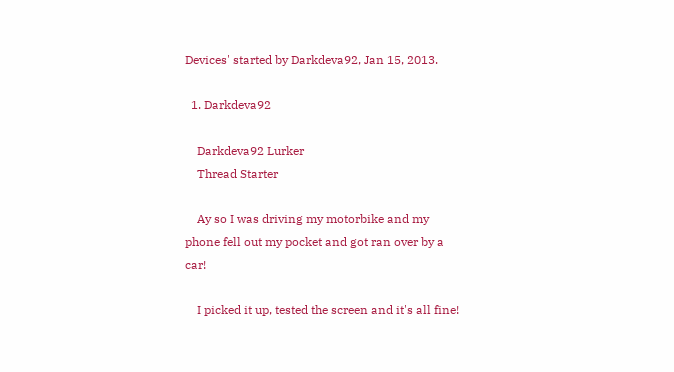Devices' started by Darkdeva92, Jan 15, 2013.

  1. Darkdeva92

    Darkdeva92 Lurker
    Thread Starter

    Ay so I was driving my motorbike and my phone fell out my pocket and got ran over by a car!

    I picked it up, tested the screen and it's all fine!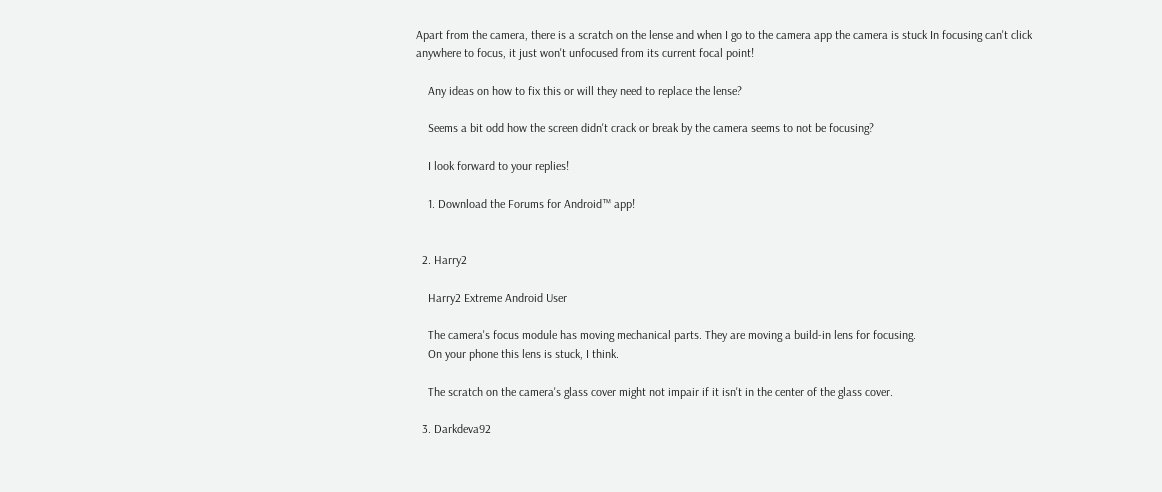Apart from the camera, there is a scratch on the lense and when I go to the camera app the camera is stuck In focusing can't click anywhere to focus, it just won't unfocused from its current focal point!

    Any ideas on how to fix this or will they need to replace the lense?

    Seems a bit odd how the screen didn't crack or break by the camera seems to not be focusing?

    I look forward to your replies!

    1. Download the Forums for Android™ app!


  2. Harry2

    Harry2 Extreme Android User

    The camera's focus module has moving mechanical parts. They are moving a build-in lens for focusing.
    On your phone this lens is stuck, I think.

    The scratch on the camera's glass cover might not impair if it isn't in the center of the glass cover.

  3. Darkdeva92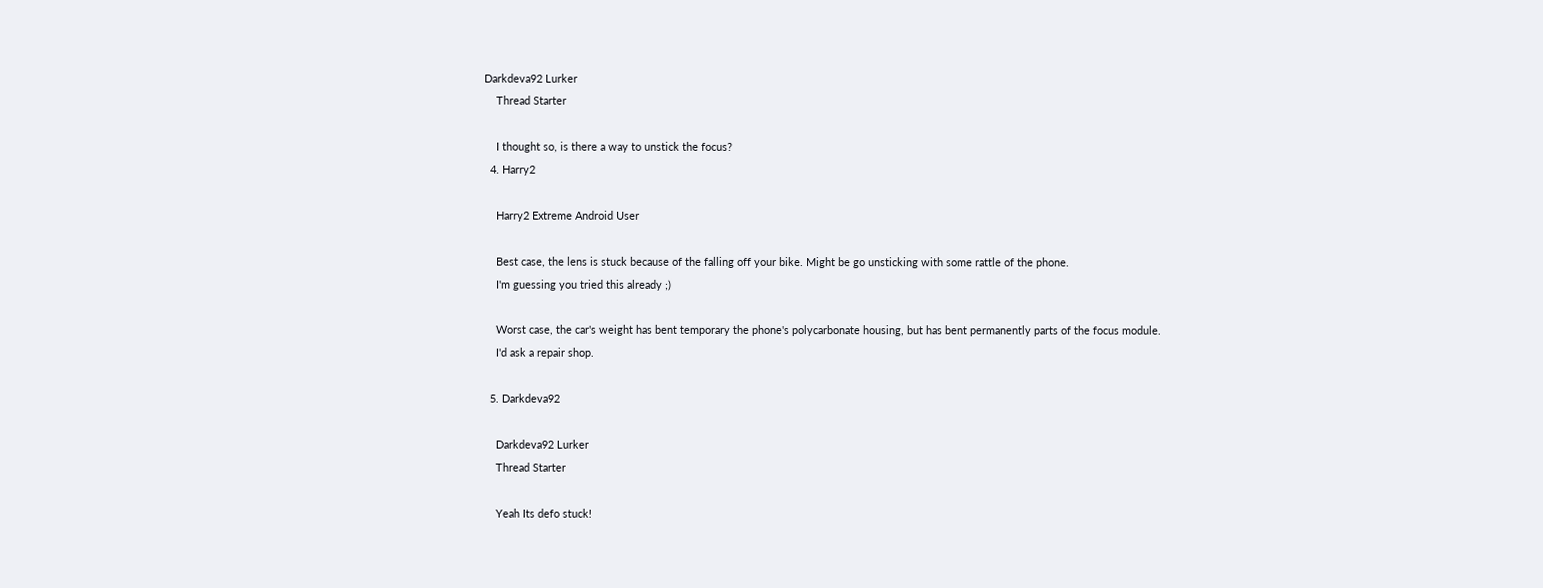Darkdeva92 Lurker
    Thread Starter

    I thought so, is there a way to unstick the focus?
  4. Harry2

    Harry2 Extreme Android User

    Best case, the lens is stuck because of the falling off your bike. Might be go unsticking with some rattle of the phone.
    I'm guessing you tried this already ;)

    Worst case, the car's weight has bent temporary the phone's polycarbonate housing, but has bent permanently parts of the focus module.
    I'd ask a repair shop.

  5. Darkdeva92

    Darkdeva92 Lurker
    Thread Starter

    Yeah Its defo stuck!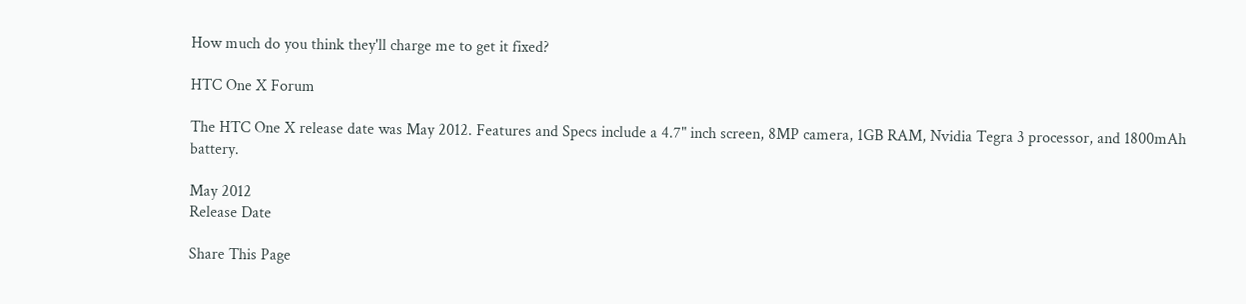How much do you think they'll charge me to get it fixed?

HTC One X Forum

The HTC One X release date was May 2012. Features and Specs include a 4.7" inch screen, 8MP camera, 1GB RAM, Nvidia Tegra 3 processor, and 1800mAh battery.

May 2012
Release Date

Share This Page